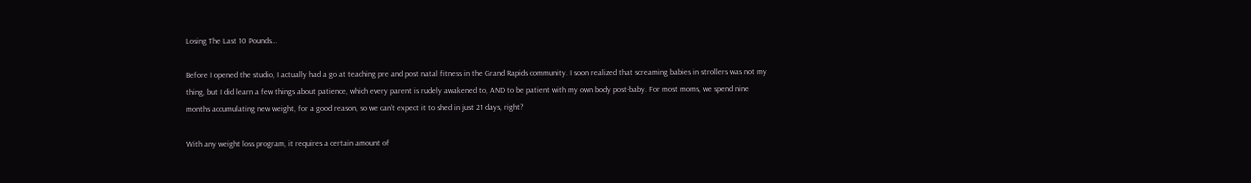Losing The Last 10 Pounds…

Before I opened the studio, I actually had a go at teaching pre and post natal fitness in the Grand Rapids community. I soon realized that screaming babies in strollers was not my thing, but I did learn a few things about patience, which every parent is rudely awakened to, AND to be patient with my own body post-baby. For most moms, we spend nine months accumulating new weight, for a good reason, so we can’t expect it to shed in just 21 days, right?

With any weight loss program, it requires a certain amount of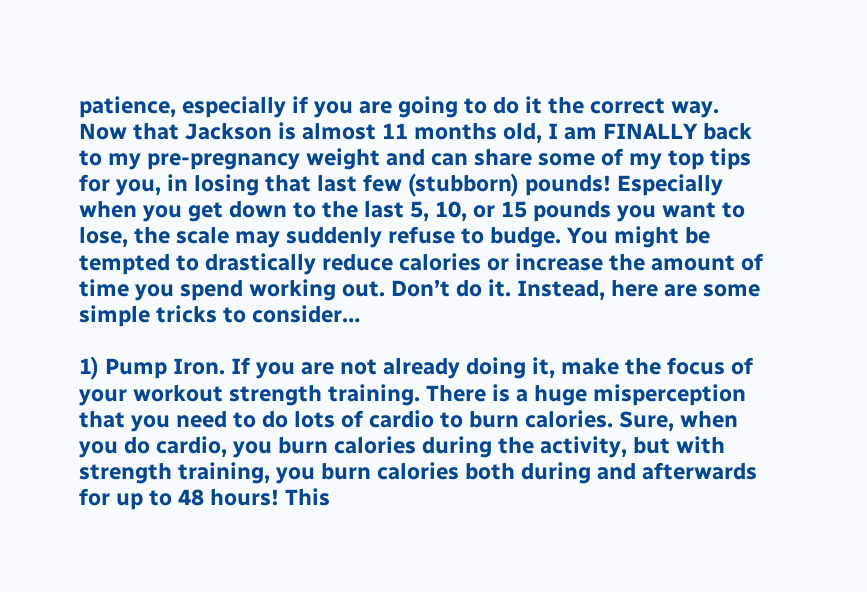patience, especially if you are going to do it the correct way. Now that Jackson is almost 11 months old, I am FINALLY back to my pre-pregnancy weight and can share some of my top tips for you, in losing that last few (stubborn) pounds! Especially when you get down to the last 5, 10, or 15 pounds you want to lose, the scale may suddenly refuse to budge. You might be tempted to drastically reduce calories or increase the amount of time you spend working out. Don’t do it. Instead, here are some simple tricks to consider…

1) Pump Iron. If you are not already doing it, make the focus of your workout strength training. There is a huge misperception that you need to do lots of cardio to burn calories. Sure, when you do cardio, you burn calories during the activity, but with strength training, you burn calories both during and afterwards for up to 48 hours! This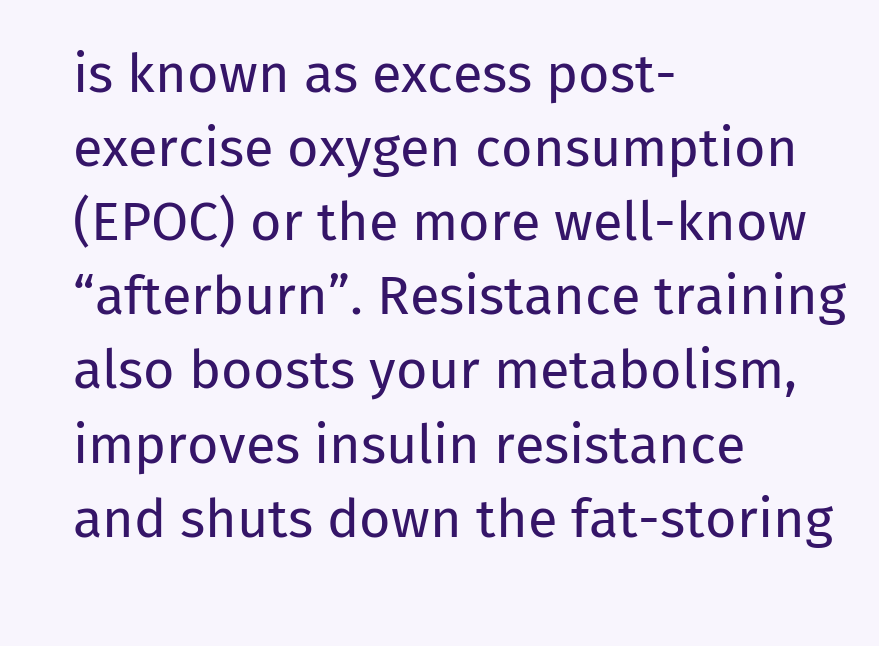is known as excess post-exercise oxygen consumption (EPOC) or the more well-know “afterburn”. Resistance training also boosts your metabolism, improves insulin resistance and shuts down the fat-storing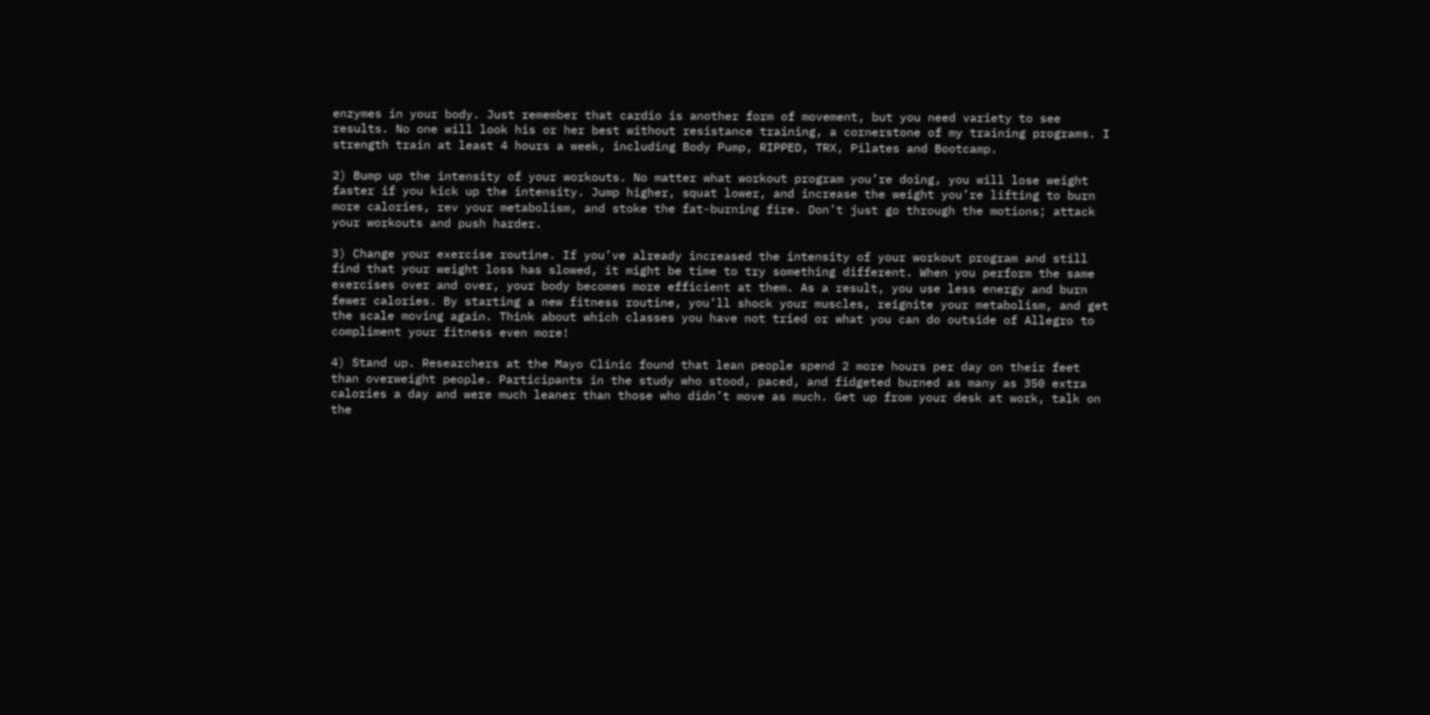enzymes in your body. Just remember that cardio is another form of movement, but you need variety to see results. No one will look his or her best without resistance training, a cornerstone of my training programs. I strength train at least 4 hours a week, including Body Pump, RIPPED, TRX, Pilates and Bootcamp.

2) Bump up the intensity of your workouts. No matter what workout program you’re doing, you will lose weight faster if you kick up the intensity. Jump higher, squat lower, and increase the weight you’re lifting to burn more calories, rev your metabolism, and stoke the fat-burning fire. Don’t just go through the motions; attack your workouts and push harder.

3) Change your exercise routine. If you’ve already increased the intensity of your workout program and still find that your weight loss has slowed, it might be time to try something different. When you perform the same exercises over and over, your body becomes more efficient at them. As a result, you use less energy and burn fewer calories. By starting a new fitness routine, you’ll shock your muscles, reignite your metabolism, and get the scale moving again. Think about which classes you have not tried or what you can do outside of Allegro to compliment your fitness even more!

4) Stand up. Researchers at the Mayo Clinic found that lean people spend 2 more hours per day on their feet than overweight people. Participants in the study who stood, paced, and fidgeted burned as many as 350 extra calories a day and were much leaner than those who didn’t move as much. Get up from your desk at work, talk on the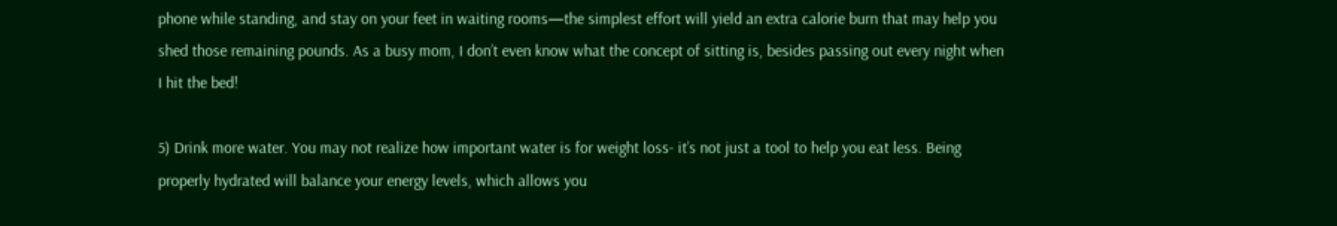phone while standing, and stay on your feet in waiting rooms—the simplest effort will yield an extra calorie burn that may help you shed those remaining pounds. As a busy mom, I don’t even know what the concept of sitting is, besides passing out every night when I hit the bed!

5) Drink more water. You may not realize how important water is for weight loss- it’s not just a tool to help you eat less. Being properly hydrated will balance your energy levels, which allows you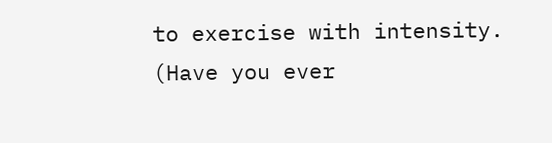to exercise with intensity. (Have you ever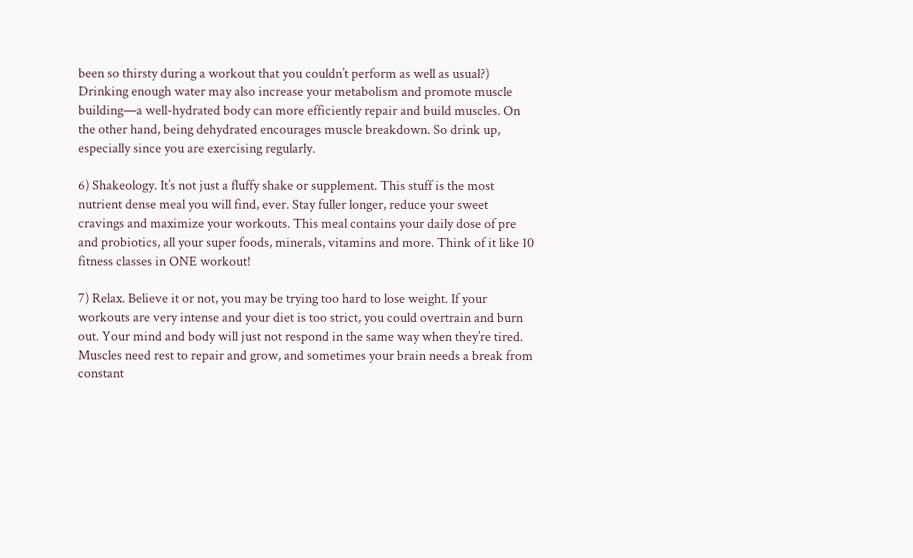been so thirsty during a workout that you couldn’t perform as well as usual?) Drinking enough water may also increase your metabolism and promote muscle building—a well-hydrated body can more efficiently repair and build muscles. On the other hand, being dehydrated encourages muscle breakdown. So drink up, especially since you are exercising regularly.

6) Shakeology. It’s not just a fluffy shake or supplement. This stuff is the most nutrient dense meal you will find, ever. Stay fuller longer, reduce your sweet cravings and maximize your workouts. This meal contains your daily dose of pre and probiotics, all your super foods, minerals, vitamins and more. Think of it like 10 fitness classes in ONE workout!

7) Relax. Believe it or not, you may be trying too hard to lose weight. If your workouts are very intense and your diet is too strict, you could overtrain and burn out. Your mind and body will just not respond in the same way when they’re tired. Muscles need rest to repair and grow, and sometimes your brain needs a break from constant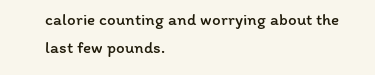calorie counting and worrying about the last few pounds.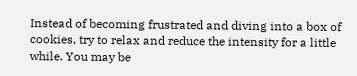Instead of becoming frustrated and diving into a box of cookies, try to relax and reduce the intensity for a little while. You may be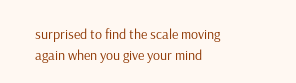surprised to find the scale moving again when you give your mind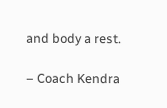and body a rest.

– Coach Kendra